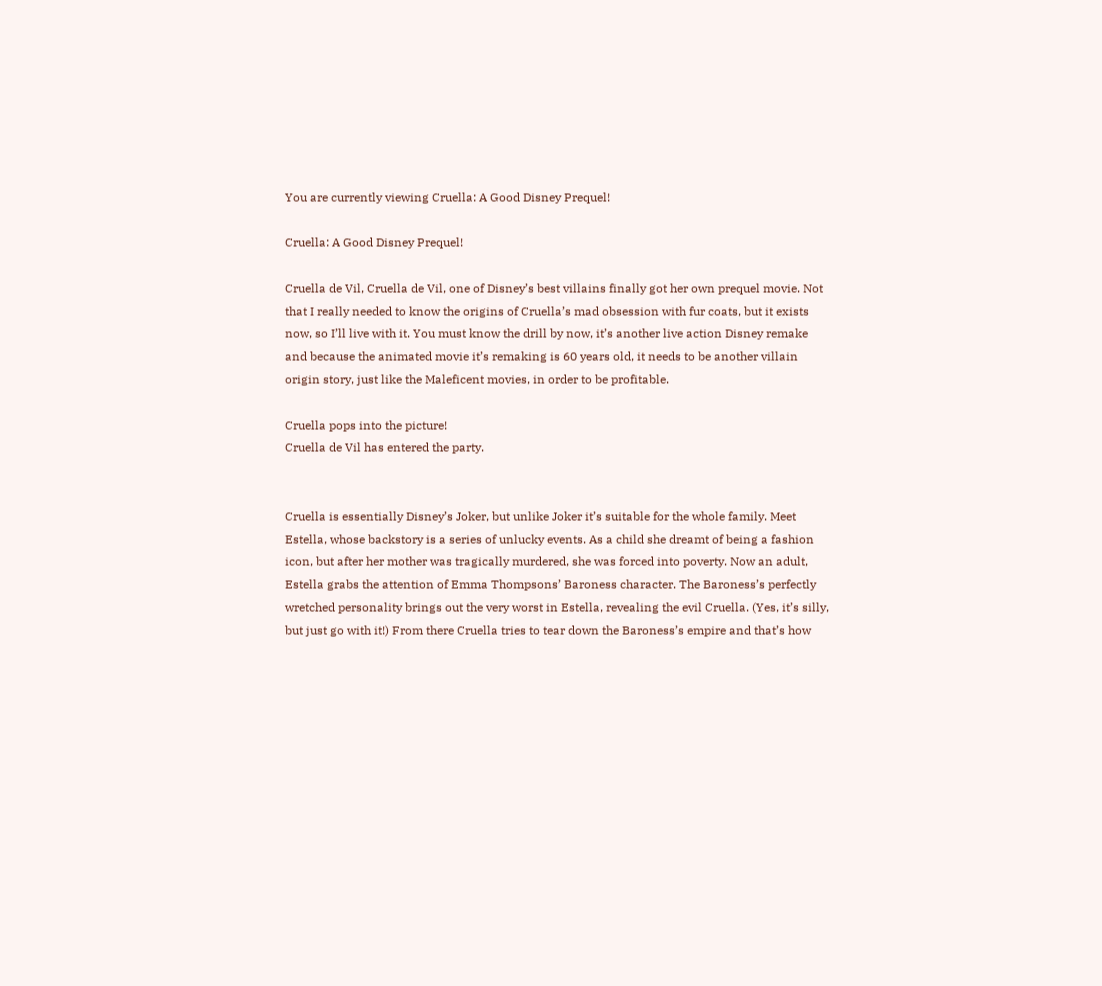You are currently viewing Cruella: A Good Disney Prequel!

Cruella: A Good Disney Prequel!

Cruella de Vil, Cruella de Vil, one of Disney’s best villains finally got her own prequel movie. Not that I really needed to know the origins of Cruella’s mad obsession with fur coats, but it exists now, so I’ll live with it. You must know the drill by now, it’s another live action Disney remake and because the animated movie it’s remaking is 60 years old, it needs to be another villain origin story, just like the Maleficent movies, in order to be profitable.

Cruella pops into the picture!
Cruella de Vil has entered the party.


Cruella is essentially Disney’s Joker, but unlike Joker it’s suitable for the whole family. Meet Estella, whose backstory is a series of unlucky events. As a child she dreamt of being a fashion icon, but after her mother was tragically murdered, she was forced into poverty. Now an adult, Estella grabs the attention of Emma Thompsons’ Baroness character. The Baroness’s perfectly wretched personality brings out the very worst in Estella, revealing the evil Cruella. (Yes, it’s silly, but just go with it!) From there Cruella tries to tear down the Baroness’s empire and that’s how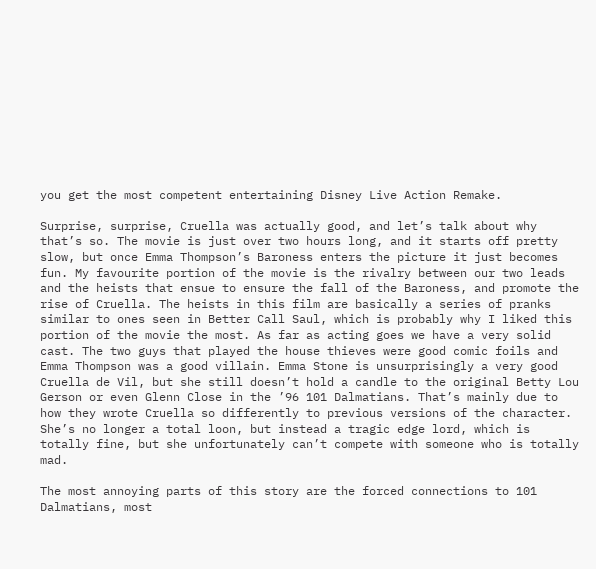you get the most competent entertaining Disney Live Action Remake.

Surprise, surprise, Cruella was actually good, and let’s talk about why that’s so. The movie is just over two hours long, and it starts off pretty slow, but once Emma Thompson’s Baroness enters the picture it just becomes fun. My favourite portion of the movie is the rivalry between our two leads and the heists that ensue to ensure the fall of the Baroness, and promote the rise of Cruella. The heists in this film are basically a series of pranks similar to ones seen in Better Call Saul, which is probably why I liked this portion of the movie the most. As far as acting goes we have a very solid cast. The two guys that played the house thieves were good comic foils and Emma Thompson was a good villain. Emma Stone is unsurprisingly a very good Cruella de Vil, but she still doesn’t hold a candle to the original Betty Lou Gerson or even Glenn Close in the ’96 101 Dalmatians. That’s mainly due to how they wrote Cruella so differently to previous versions of the character. She’s no longer a total loon, but instead a tragic edge lord, which is totally fine, but she unfortunately can’t compete with someone who is totally mad.

The most annoying parts of this story are the forced connections to 101 Dalmatians, most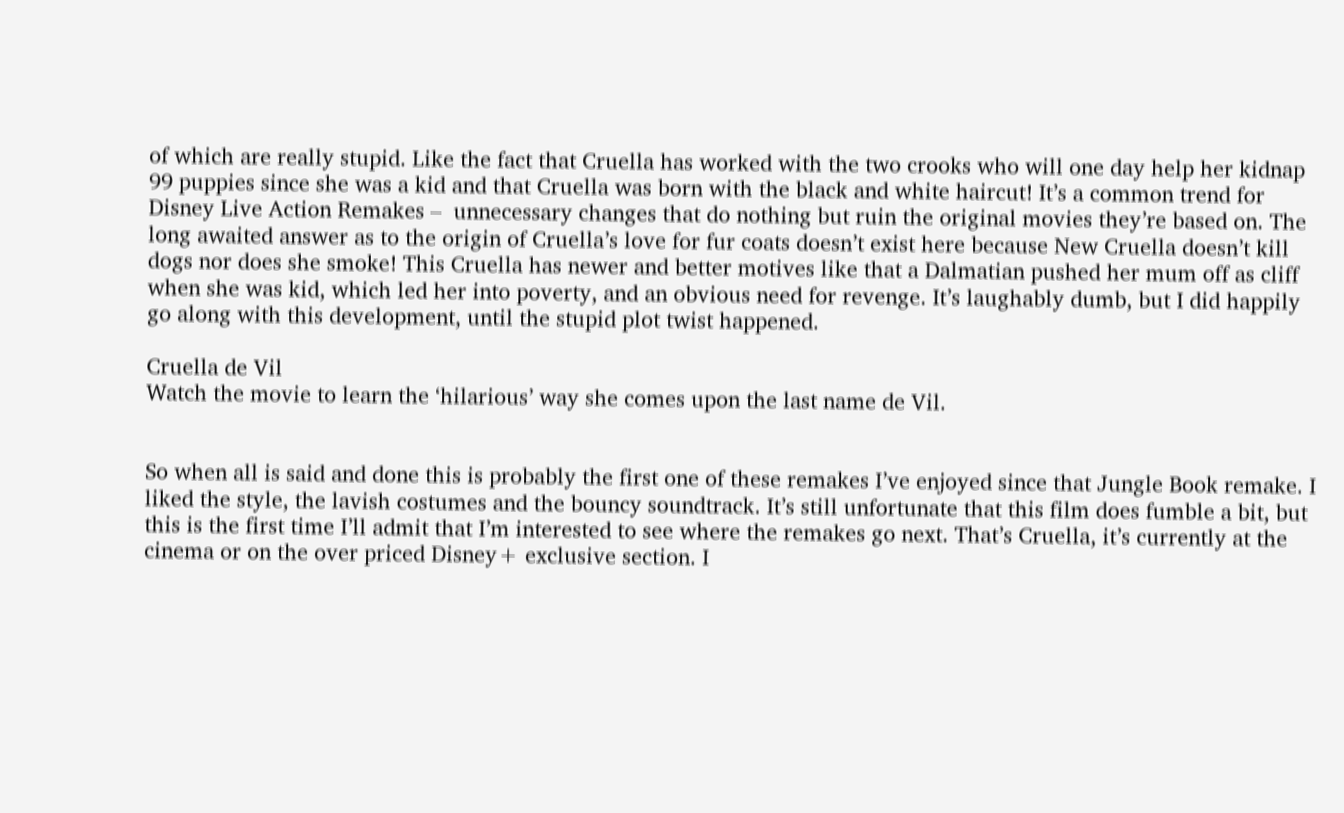of which are really stupid. Like the fact that Cruella has worked with the two crooks who will one day help her kidnap 99 puppies since she was a kid and that Cruella was born with the black and white haircut! It’s a common trend for Disney Live Action Remakes –  unnecessary changes that do nothing but ruin the original movies they’re based on. The long awaited answer as to the origin of Cruella’s love for fur coats doesn’t exist here because New Cruella doesn’t kill dogs nor does she smoke! This Cruella has newer and better motives like that a Dalmatian pushed her mum off as cliff when she was kid, which led her into poverty, and an obvious need for revenge. It’s laughably dumb, but I did happily go along with this development, until the stupid plot twist happened.

Cruella de Vil
Watch the movie to learn the ‘hilarious’ way she comes upon the last name de Vil.


So when all is said and done this is probably the first one of these remakes I’ve enjoyed since that Jungle Book remake. I liked the style, the lavish costumes and the bouncy soundtrack. It’s still unfortunate that this film does fumble a bit, but this is the first time I’ll admit that I’m interested to see where the remakes go next. That’s Cruella, it’s currently at the cinema or on the over priced Disney+ exclusive section. I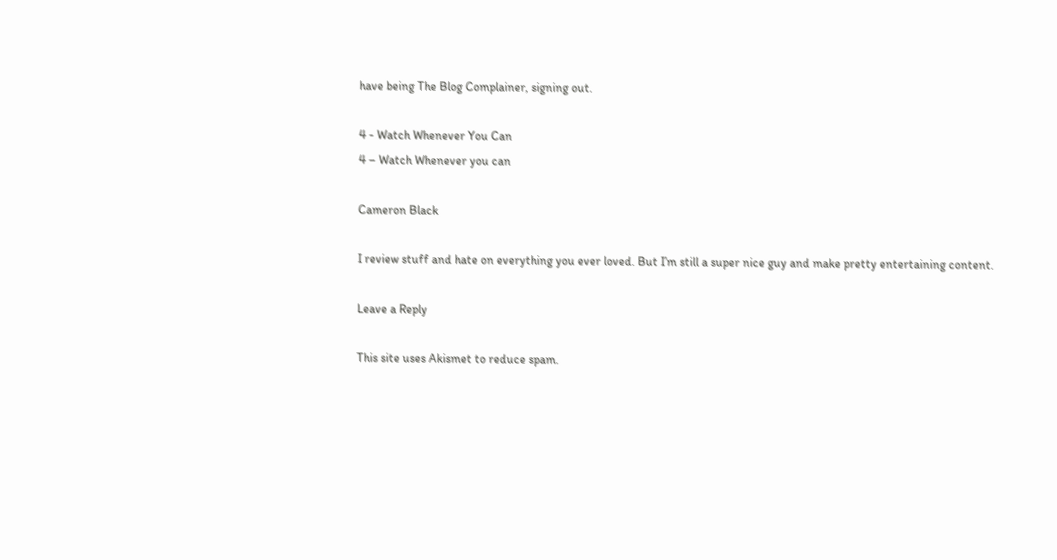have being The Blog Complainer, signing out.

4 - Watch Whenever You Can
4 – Watch Whenever you can

Cameron Black

I review stuff and hate on everything you ever loved. But I’m still a super nice guy and make pretty entertaining content.

Leave a Reply

This site uses Akismet to reduce spam.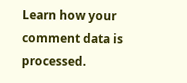Learn how your comment data is processed.